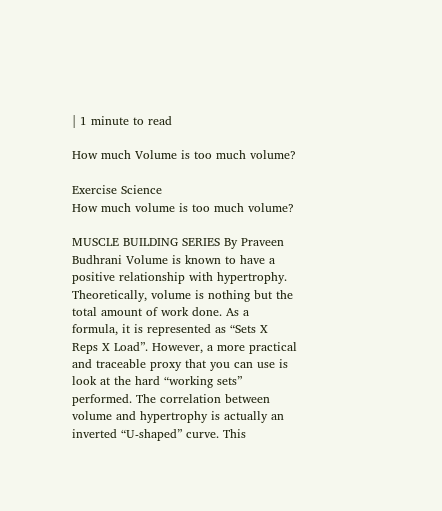| 1 minute to read

How much Volume is too much volume?

Exercise Science
How much volume is too much volume?

MUSCLE BUILDING SERIES By Praveen Budhrani Volume is known to have a positive relationship with hypertrophy. Theoretically, volume is nothing but the total amount of work done. As a formula, it is represented as “Sets X Reps X Load”. However, a more practical and traceable proxy that you can use is look at the hard “working sets” performed. The correlation between volume and hypertrophy is actually an inverted “U-shaped” curve. This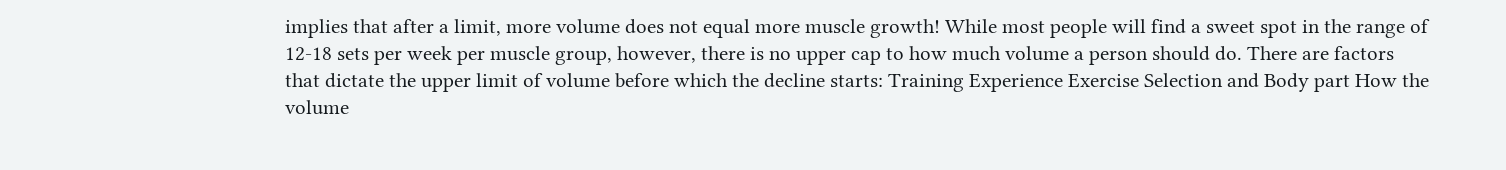implies that after a limit, more volume does not equal more muscle growth! While most people will find a sweet spot in the range of 12-18 sets per week per muscle group, however, there is no upper cap to how much volume a person should do. There are factors that dictate the upper limit of volume before which the decline starts: Training Experience Exercise Selection and Body part How the volume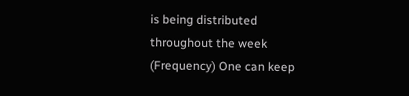is being distributed throughout the week (Frequency) One can keep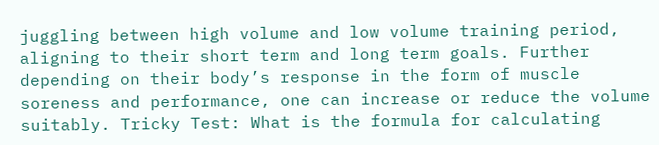juggling between high volume and low volume training period, aligning to their short term and long term goals. Further depending on their body’s response in the form of muscle soreness and performance, one can increase or reduce the volume suitably. Tricky Test: What is the formula for calculating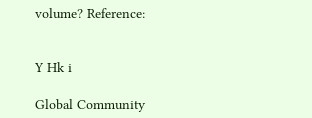volume? Reference:


Y Hk i

Global Community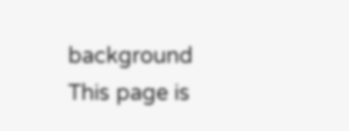background
This page is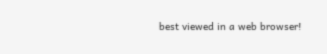best viewed in a web browser!